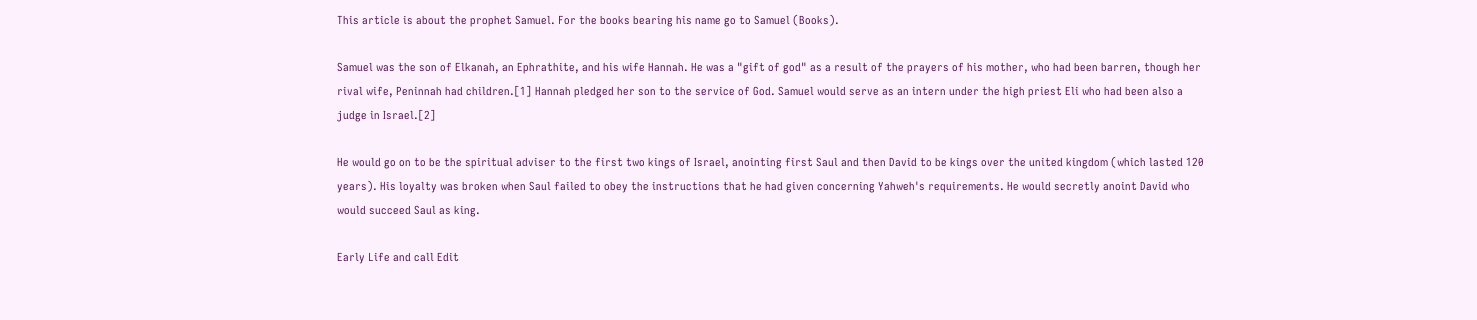This article is about the prophet Samuel. For the books bearing his name go to Samuel (Books).

Samuel was the son of Elkanah, an Ephrathite, and his wife Hannah. He was a "gift of god" as a result of the prayers of his mother, who had been barren, though her rival wife, Peninnah had children.[1] Hannah pledged her son to the service of God. Samuel would serve as an intern under the high priest Eli who had been also a judge in Israel.[2]

He would go on to be the spiritual adviser to the first two kings of Israel, anointing first Saul and then David to be kings over the united kingdom (which lasted 120 years). His loyalty was broken when Saul failed to obey the instructions that he had given concerning Yahweh's requirements. He would secretly anoint David who would succeed Saul as king.

Early Life and call Edit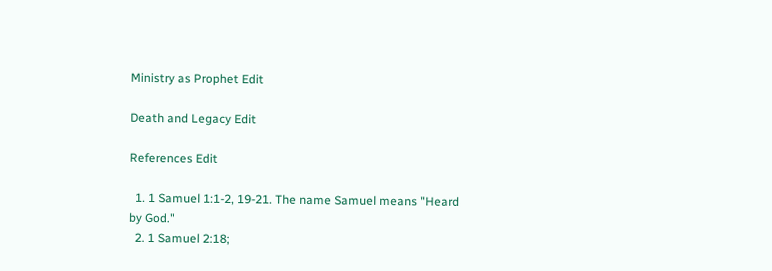Ministry as Prophet Edit

Death and Legacy Edit

References Edit

  1. 1 Samuel 1:1-2, 19-21. The name Samuel means "Heard by God."
  2. 1 Samuel 2:18;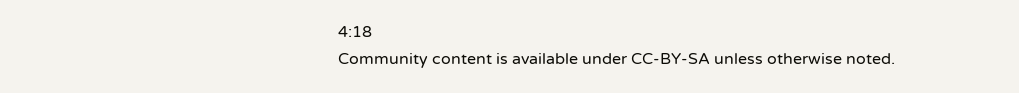4:18
Community content is available under CC-BY-SA unless otherwise noted.